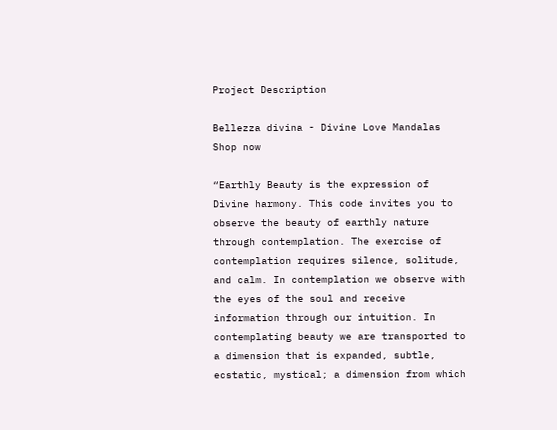Project Description

Bellezza divina - Divine Love Mandalas
Shop now

“Earthly Beauty is the expression of Divine harmony. This code invites you to observe the beauty of earthly nature through contemplation. The exercise of contemplation requires silence, solitude, and calm. In contemplation we observe with the eyes of the soul and receive information through our intuition. In contemplating beauty we are transported to a dimension that is expanded, subtle, ecstatic, mystical; a dimension from which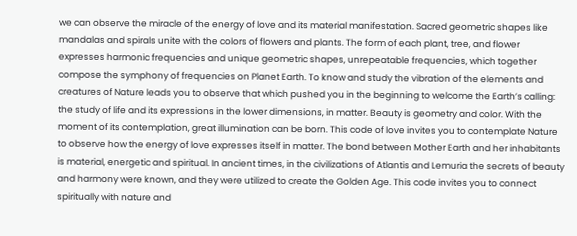we can observe the miracle of the energy of love and its material manifestation. Sacred geometric shapes like mandalas and spirals unite with the colors of flowers and plants. The form of each plant, tree, and flower expresses harmonic frequencies and unique geometric shapes, unrepeatable frequencies, which together compose the symphony of frequencies on Planet Earth. To know and study the vibration of the elements and creatures of Nature leads you to observe that which pushed you in the beginning to welcome the Earth’s calling: the study of life and its expressions in the lower dimensions, in matter. Beauty is geometry and color. With the moment of its contemplation, great illumination can be born. This code of love invites you to contemplate Nature to observe how the energy of love expresses itself in matter. The bond between Mother Earth and her inhabitants is material, energetic and spiritual. In ancient times, in the civilizations of Atlantis and Lemuria the secrets of beauty and harmony were known, and they were utilized to create the Golden Age. This code invites you to connect spiritually with nature and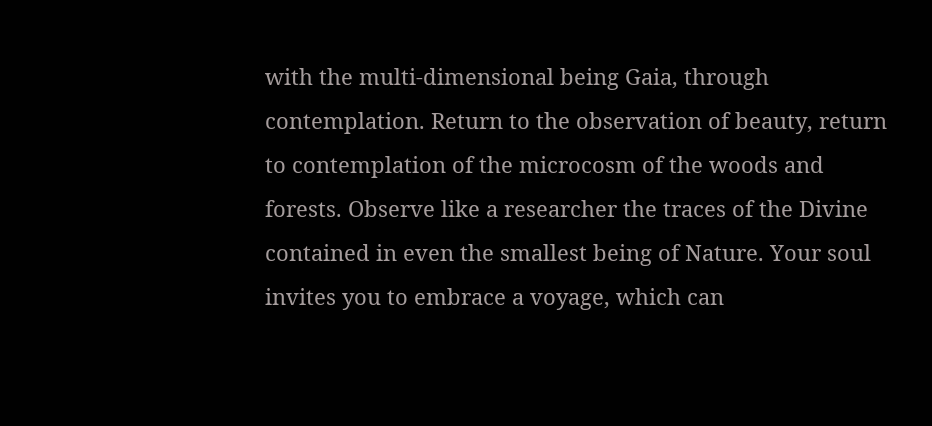with the multi-dimensional being Gaia, through contemplation. Return to the observation of beauty, return to contemplation of the microcosm of the woods and forests. Observe like a researcher the traces of the Divine contained in even the smallest being of Nature. Your soul invites you to embrace a voyage, which can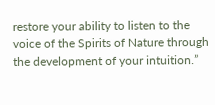restore your ability to listen to the voice of the Spirits of Nature through the development of your intuition.”